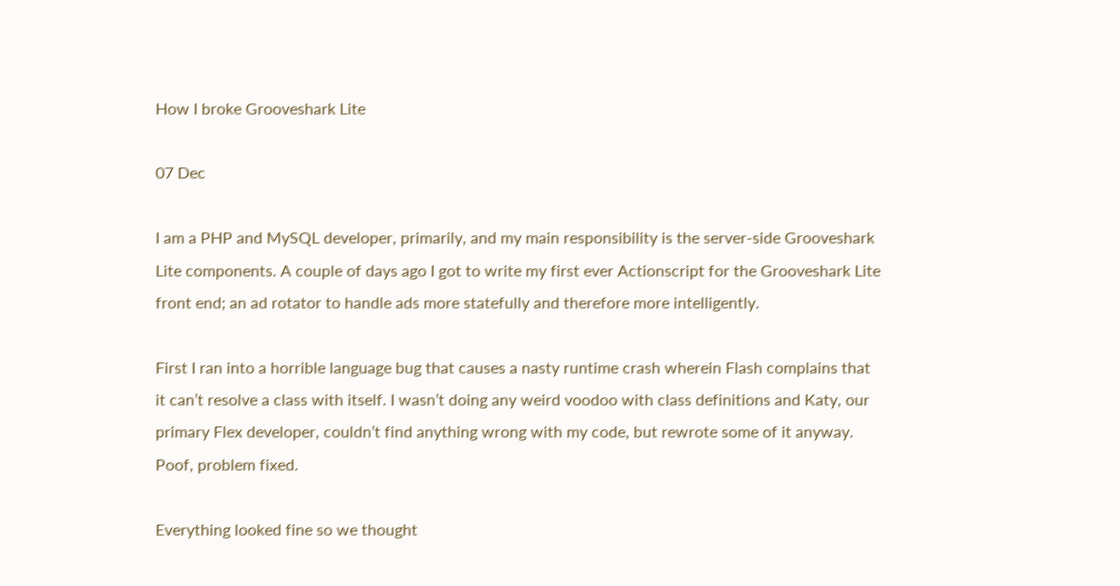How I broke Grooveshark Lite

07 Dec

I am a PHP and MySQL developer, primarily, and my main responsibility is the server-side Grooveshark Lite components. A couple of days ago I got to write my first ever Actionscript for the Grooveshark Lite front end; an ad rotator to handle ads more statefully and therefore more intelligently.

First I ran into a horrible language bug that causes a nasty runtime crash wherein Flash complains that it can’t resolve a class with itself. I wasn’t doing any weird voodoo with class definitions and Katy, our primary Flex developer, couldn’t find anything wrong with my code, but rewrote some of it anyway. Poof, problem fixed.

Everything looked fine so we thought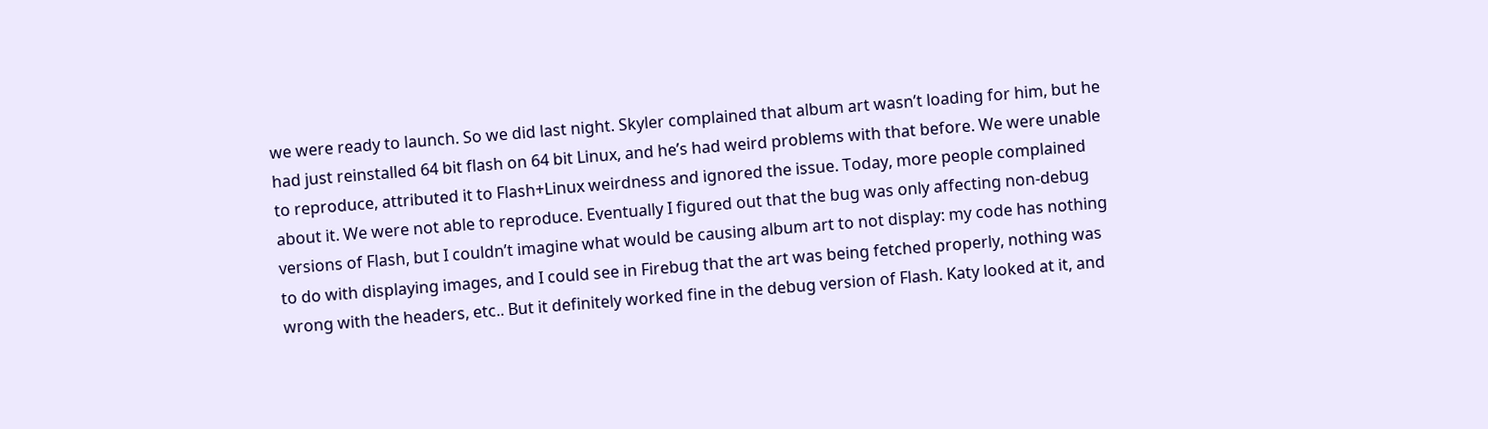we were ready to launch. So we did last night. Skyler complained that album art wasn’t loading for him, but he had just reinstalled 64 bit flash on 64 bit Linux, and he’s had weird problems with that before. We were unable to reproduce, attributed it to Flash+Linux weirdness and ignored the issue. Today, more people complained about it. We were not able to reproduce. Eventually I figured out that the bug was only affecting non-debug versions of Flash, but I couldn’t imagine what would be causing album art to not display: my code has nothing to do with displaying images, and I could see in Firebug that the art was being fetched properly, nothing was wrong with the headers, etc.. But it definitely worked fine in the debug version of Flash. Katy looked at it, and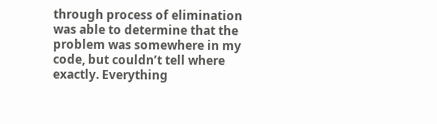through process of elimination was able to determine that the problem was somewhere in my code, but couldn’t tell where exactly. Everything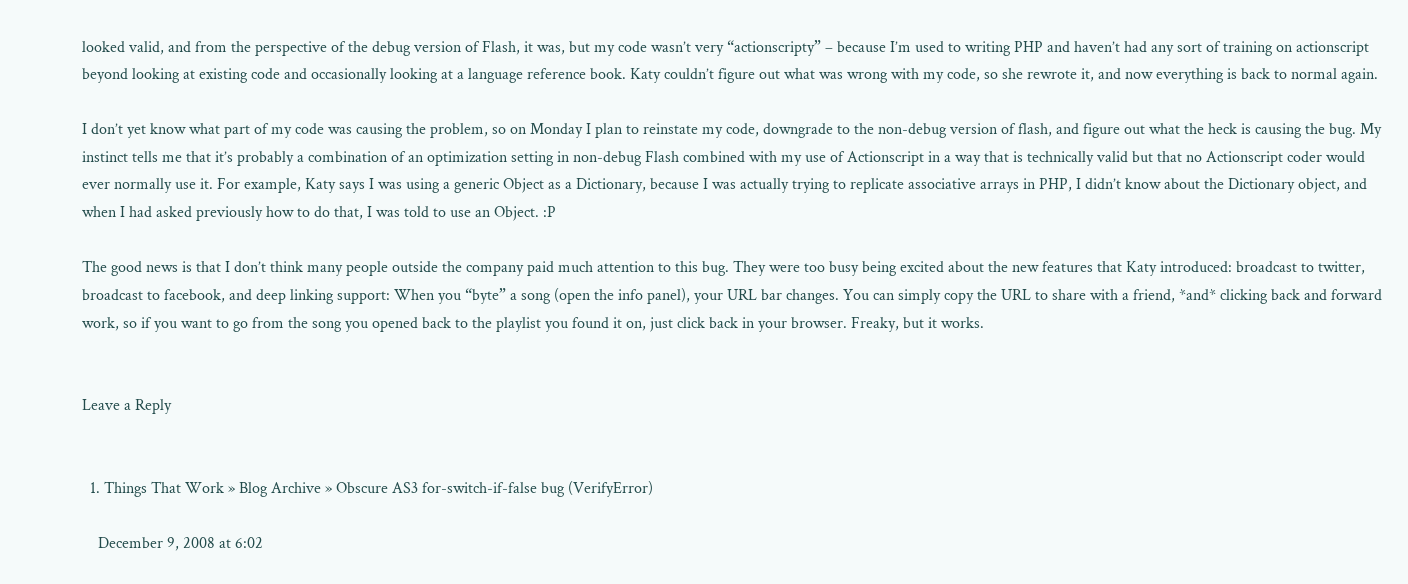looked valid, and from the perspective of the debug version of Flash, it was, but my code wasn’t very “actionscripty” – because I’m used to writing PHP and haven’t had any sort of training on actionscript beyond looking at existing code and occasionally looking at a language reference book. Katy couldn’t figure out what was wrong with my code, so she rewrote it, and now everything is back to normal again.

I don’t yet know what part of my code was causing the problem, so on Monday I plan to reinstate my code, downgrade to the non-debug version of flash, and figure out what the heck is causing the bug. My instinct tells me that it’s probably a combination of an optimization setting in non-debug Flash combined with my use of Actionscript in a way that is technically valid but that no Actionscript coder would ever normally use it. For example, Katy says I was using a generic Object as a Dictionary, because I was actually trying to replicate associative arrays in PHP, I didn’t know about the Dictionary object, and when I had asked previously how to do that, I was told to use an Object. :P

The good news is that I don’t think many people outside the company paid much attention to this bug. They were too busy being excited about the new features that Katy introduced: broadcast to twitter, broadcast to facebook, and deep linking support: When you “byte” a song (open the info panel), your URL bar changes. You can simply copy the URL to share with a friend, *and* clicking back and forward work, so if you want to go from the song you opened back to the playlist you found it on, just click back in your browser. Freaky, but it works.


Leave a Reply


  1. Things That Work » Blog Archive » Obscure AS3 for-switch-if-false bug (VerifyError)

    December 9, 2008 at 6:02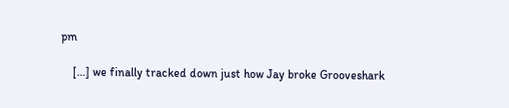pm

    […] we finally tracked down just how Jay broke Grooveshark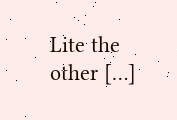Lite the other […]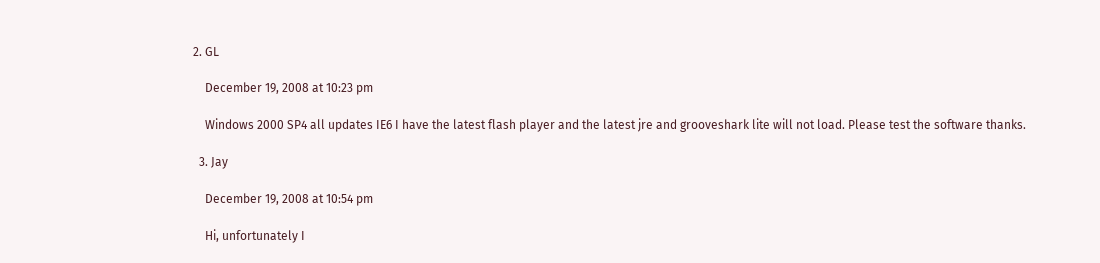2. GL

    December 19, 2008 at 10:23 pm

    Windows 2000 SP4 all updates IE6 I have the latest flash player and the latest jre and grooveshark lite will not load. Please test the software thanks.

  3. Jay

    December 19, 2008 at 10:54 pm

    Hi, unfortunately I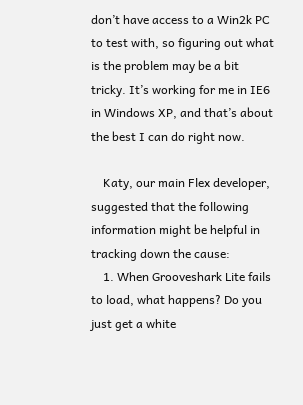don’t have access to a Win2k PC to test with, so figuring out what is the problem may be a bit tricky. It’s working for me in IE6 in Windows XP, and that’s about the best I can do right now.

    Katy, our main Flex developer, suggested that the following information might be helpful in tracking down the cause:
    1. When Grooveshark Lite fails to load, what happens? Do you just get a white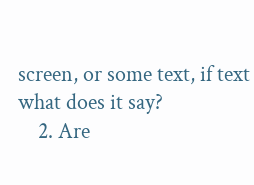screen, or some text, if text what does it say?
    2. Are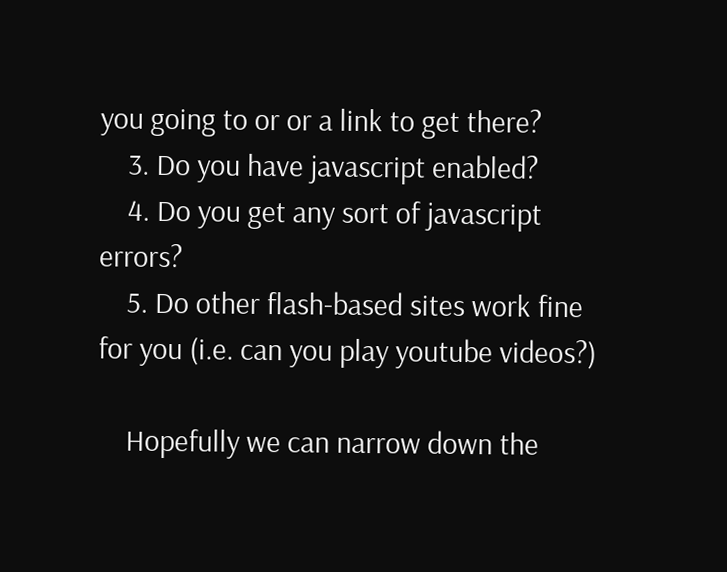you going to or or a link to get there?
    3. Do you have javascript enabled?
    4. Do you get any sort of javascript errors?
    5. Do other flash-based sites work fine for you (i.e. can you play youtube videos?)

    Hopefully we can narrow down the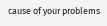cause of your problems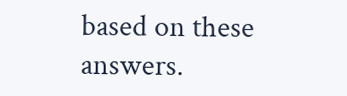based on these answers.